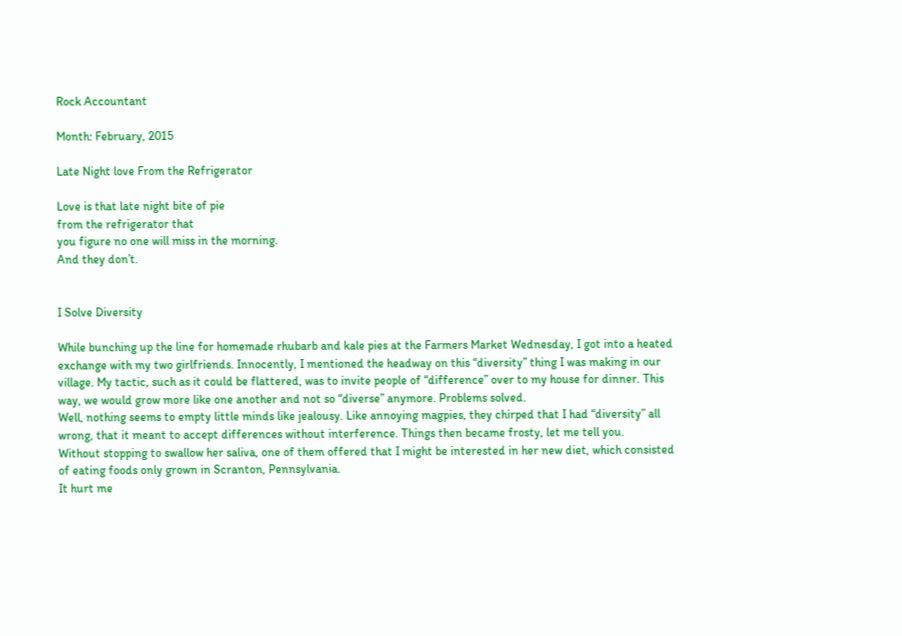Rock Accountant

Month: February, 2015

Late Night love From the Refrigerator

Love is that late night bite of pie
from the refrigerator that
you figure no one will miss in the morning.
And they don’t.


I Solve Diversity

While bunching up the line for homemade rhubarb and kale pies at the Farmers Market Wednesday, I got into a heated exchange with my two girlfriends. Innocently, I mentioned the headway on this “diversity” thing I was making in our village. My tactic, such as it could be flattered, was to invite people of “difference” over to my house for dinner. This way, we would grow more like one another and not so “diverse” anymore. Problems solved.
Well, nothing seems to empty little minds like jealousy. Like annoying magpies, they chirped that I had “diversity” all wrong, that it meant to accept differences without interference. Things then became frosty, let me tell you.
Without stopping to swallow her saliva, one of them offered that I might be interested in her new diet, which consisted of eating foods only grown in Scranton, Pennsylvania.
It hurt me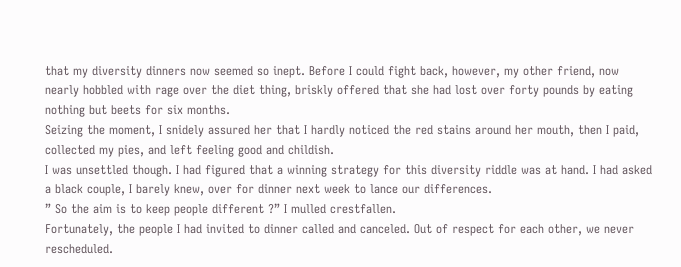that my diversity dinners now seemed so inept. Before I could fight back, however, my other friend, now nearly hobbled with rage over the diet thing, briskly offered that she had lost over forty pounds by eating nothing but beets for six months.
Seizing the moment, I snidely assured her that I hardly noticed the red stains around her mouth, then I paid, collected my pies, and left feeling good and childish.
I was unsettled though. I had figured that a winning strategy for this diversity riddle was at hand. I had asked a black couple, I barely knew, over for dinner next week to lance our differences.
” So the aim is to keep people different ?” I mulled crestfallen.
Fortunately, the people I had invited to dinner called and canceled. Out of respect for each other, we never rescheduled.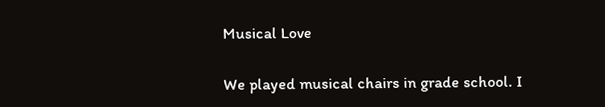Musical Love

We played musical chairs in grade school. I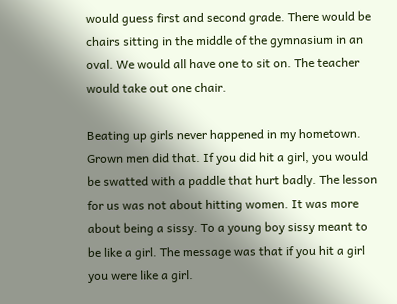would guess first and second grade. There would be chairs sitting in the middle of the gymnasium in an oval. We would all have one to sit on. The teacher would take out one chair.

Beating up girls never happened in my hometown. Grown men did that. If you did hit a girl, you would be swatted with a paddle that hurt badly. The lesson for us was not about hitting women. It was more about being a sissy. To a young boy sissy meant to be like a girl. The message was that if you hit a girl you were like a girl.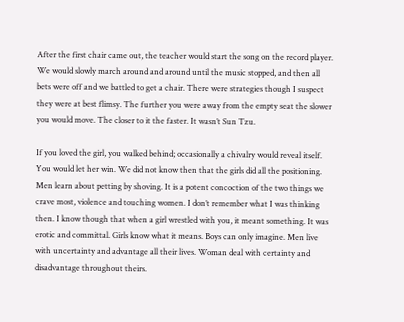After the first chair came out, the teacher would start the song on the record player. We would slowly march around and around until the music stopped, and then all bets were off and we battled to get a chair. There were strategies though I suspect they were at best flimsy. The further you were away from the empty seat the slower you would move. The closer to it the faster. It wasn’t Sun Tzu.

If you loved the girl, you walked behind; occasionally a chivalry would reveal itself. You would let her win. We did not know then that the girls did all the positioning.
Men learn about petting by shoving. It is a potent concoction of the two things we crave most, violence and touching women. I don’t remember what I was thinking then. I know though that when a girl wrestled with you, it meant something. It was erotic and committal. Girls know what it means. Boys can only imagine. Men live with uncertainty and advantage all their lives. Woman deal with certainty and disadvantage throughout theirs.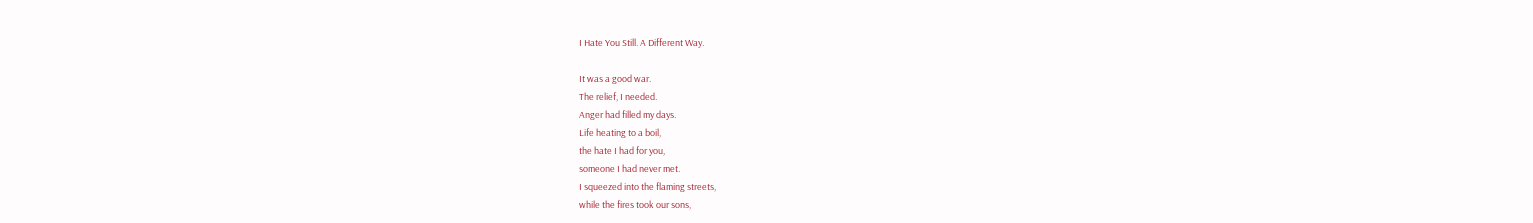I Hate You Still. A Different Way.

It was a good war.
The relief, I needed.
Anger had filled my days.
Life heating to a boil,
the hate I had for you,
someone I had never met.
I squeezed into the flaming streets,
while the fires took our sons,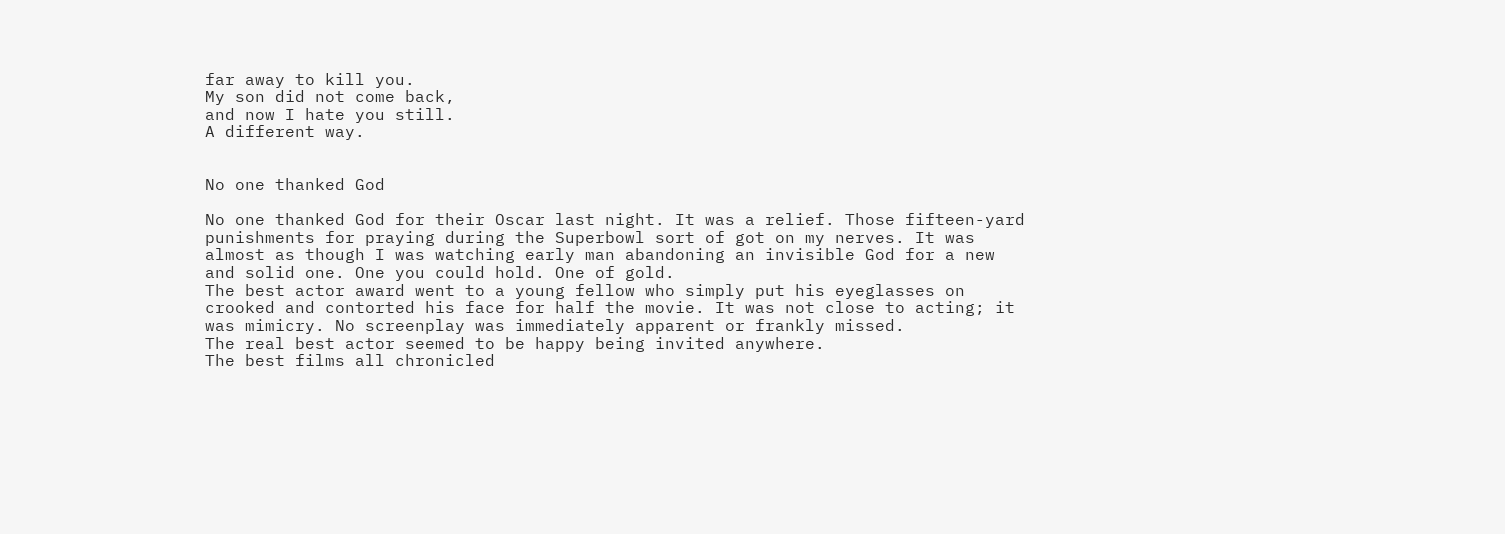far away to kill you.
My son did not come back,
and now I hate you still.
A different way.


No one thanked God

No one thanked God for their Oscar last night. It was a relief. Those fifteen-yard punishments for praying during the Superbowl sort of got on my nerves. It was almost as though I was watching early man abandoning an invisible God for a new and solid one. One you could hold. One of gold.
The best actor award went to a young fellow who simply put his eyeglasses on crooked and contorted his face for half the movie. It was not close to acting; it was mimicry. No screenplay was immediately apparent or frankly missed.
The real best actor seemed to be happy being invited anywhere.
The best films all chronicled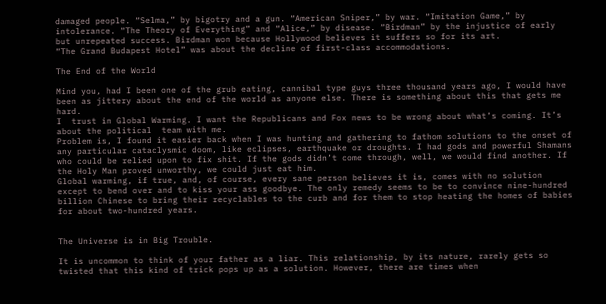damaged people. “Selma,” by bigotry and a gun. “American Sniper,” by war. “Imitation Game,” by intolerance. “The Theory of Everything” and “Alice,” by disease. “Birdman” by the injustice of early but unrepeated success. Birdman won because Hollywood believes it suffers so for its art.
“The Grand Budapest Hotel” was about the decline of first-class accommodations.

The End of the World

Mind you, had I been one of the grub eating, cannibal type guys three thousand years ago, I would have been as jittery about the end of the world as anyone else. There is something about this that gets me hard.
I  trust in Global Warming. I want the Republicans and Fox news to be wrong about what’s coming. It’s about the political  team with me.
Problem is, I found it easier back when I was hunting and gathering to fathom solutions to the onset of any particular cataclysmic doom, like eclipses, earthquake or droughts. I had gods and powerful Shamans who could be relied upon to fix shit. If the gods didn’t come through, well, we would find another. If the Holy Man proved unworthy, we could just eat him.
Global warming, if true, and, of course, every sane person believes it is, comes with no solution except to bend over and to kiss your ass goodbye. The only remedy seems to be to convince nine-hundred billion Chinese to bring their recyclables to the curb and for them to stop heating the homes of babies for about two-hundred years.


The Universe is in Big Trouble.

It is uncommon to think of your father as a liar. This relationship, by its nature, rarely gets so twisted that this kind of trick pops up as a solution. However, there are times when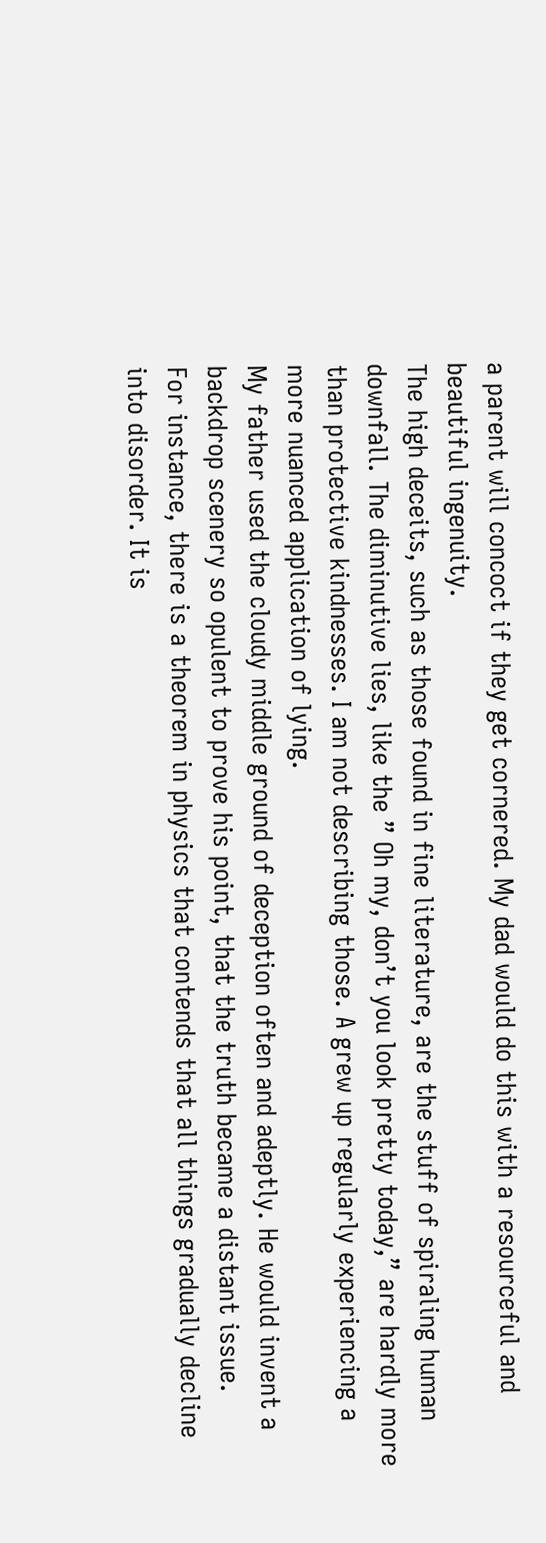a parent will concoct if they get cornered. My dad would do this with a resourceful and beautiful ingenuity.
The high deceits, such as those found in fine literature, are the stuff of spiraling human downfall. The diminutive lies, like the ” Oh my, don’t you look pretty today,” are hardly more than protective kindnesses. I am not describing those. A grew up regularly experiencing a more nuanced application of lying.
My father used the cloudy middle ground of deception often and adeptly. He would invent a backdrop scenery so opulent to prove his point, that the truth became a distant issue.
For instance, there is a theorem in physics that contends that all things gradually decline into disorder. It is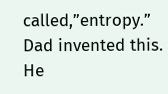called,”entropy.” Dad invented this. He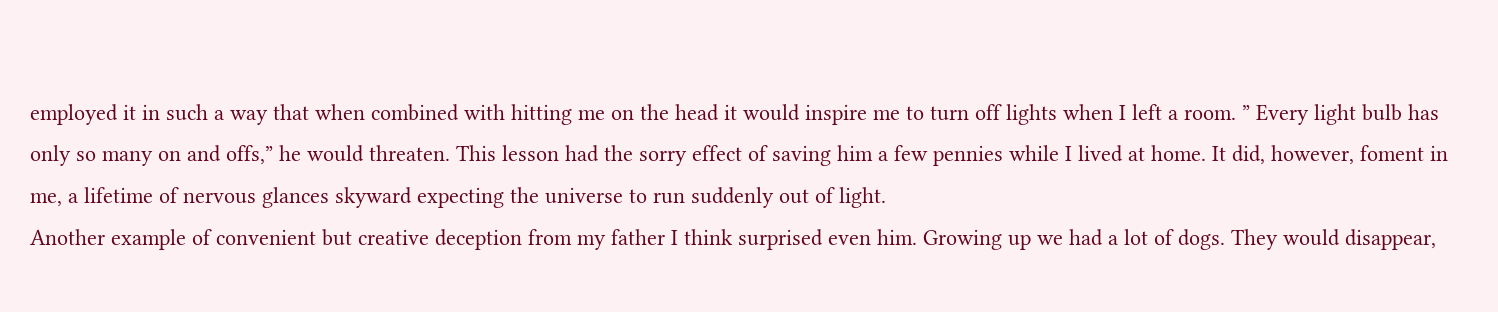employed it in such a way that when combined with hitting me on the head it would inspire me to turn off lights when I left a room. ” Every light bulb has only so many on and offs,” he would threaten. This lesson had the sorry effect of saving him a few pennies while I lived at home. It did, however, foment in me, a lifetime of nervous glances skyward expecting the universe to run suddenly out of light.
Another example of convenient but creative deception from my father I think surprised even him. Growing up we had a lot of dogs. They would disappear,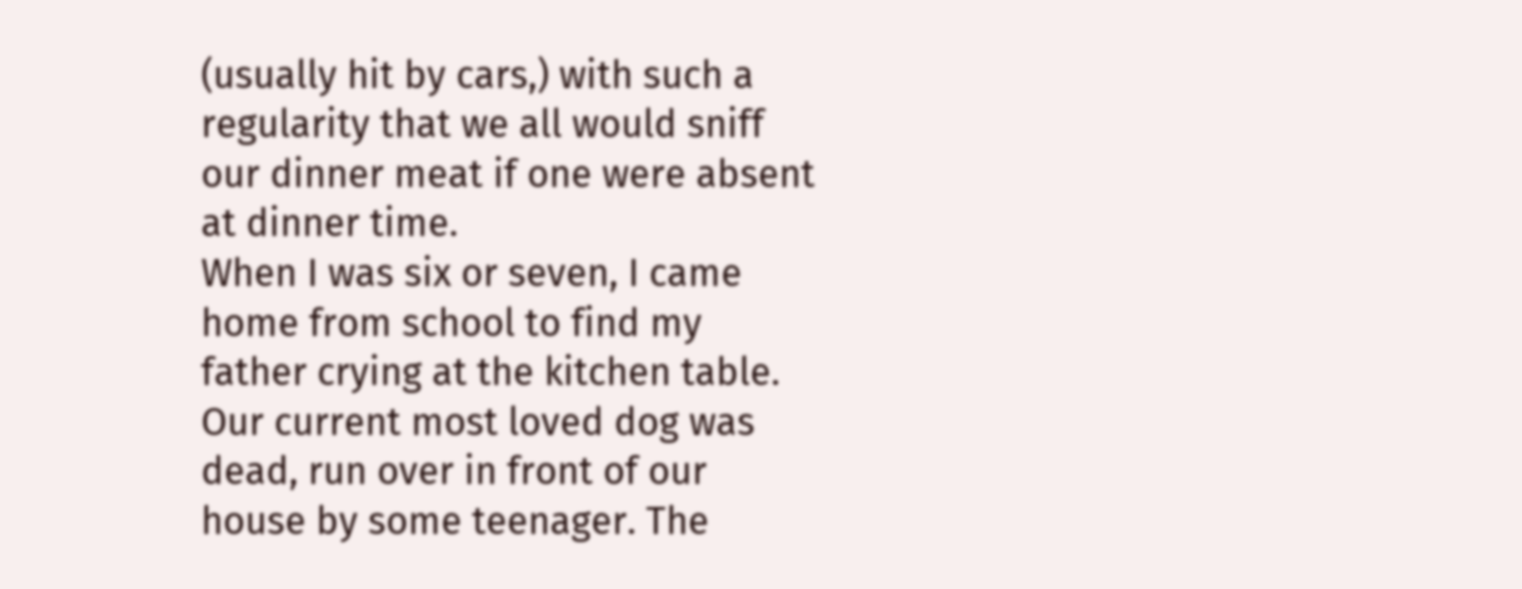(usually hit by cars,) with such a regularity that we all would sniff our dinner meat if one were absent at dinner time.
When I was six or seven, I came home from school to find my father crying at the kitchen table. Our current most loved dog was dead, run over in front of our house by some teenager. The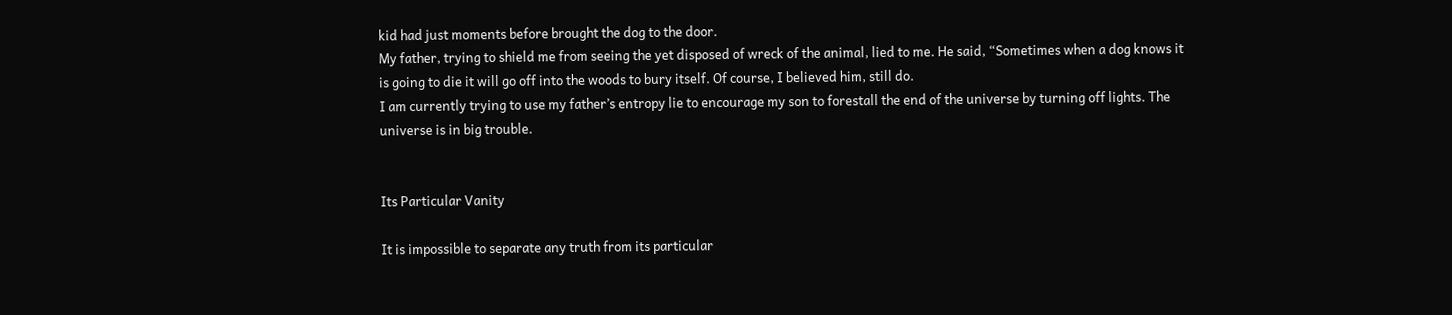kid had just moments before brought the dog to the door.
My father, trying to shield me from seeing the yet disposed of wreck of the animal, lied to me. He said, “Sometimes when a dog knows it is going to die it will go off into the woods to bury itself. Of course, I believed him, still do.
I am currently trying to use my father’s entropy lie to encourage my son to forestall the end of the universe by turning off lights. The universe is in big trouble.


Its Particular Vanity

It is impossible to separate any truth from its particular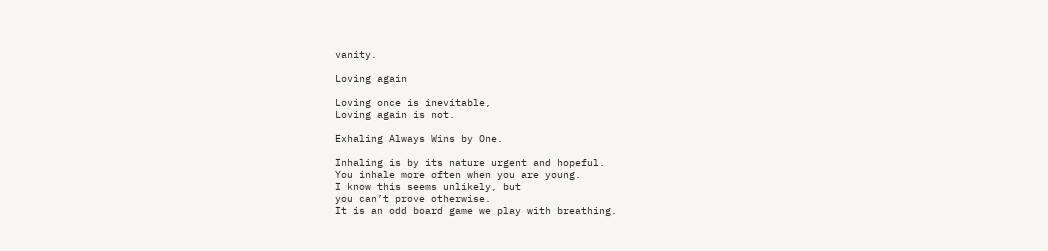vanity.

Loving again

Loving once is inevitable,
Loving again is not.

Exhaling Always Wins by One.

Inhaling is by its nature urgent and hopeful.
You inhale more often when you are young.
I know this seems unlikely, but
you can’t prove otherwise.
It is an odd board game we play with breathing.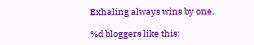Exhaling always wins by one.

%d bloggers like this: